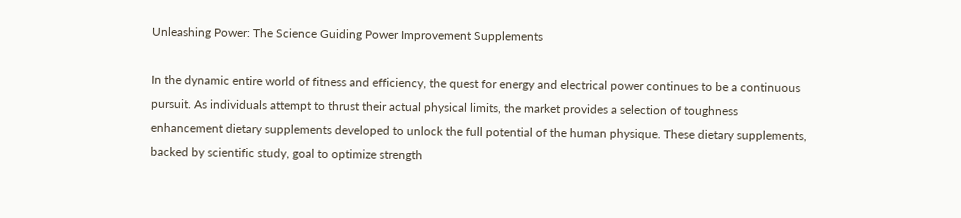Unleashing Power: The Science Guiding Power Improvement Supplements

In the dynamic entire world of fitness and efficiency, the quest for energy and electrical power continues to be a continuous pursuit. As individuals attempt to thrust their actual physical limits, the market provides a selection of toughness enhancement dietary supplements developed to unlock the full potential of the human physique. These dietary supplements, backed by scientific study, goal to optimize strength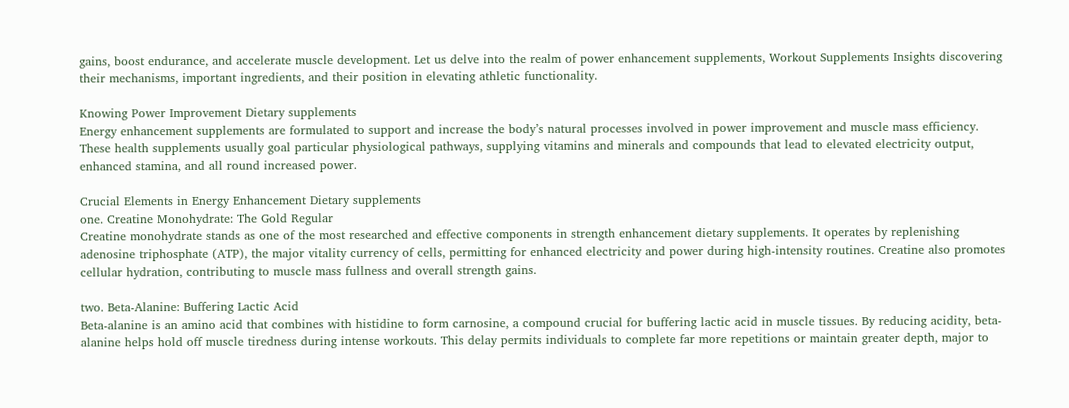gains, boost endurance, and accelerate muscle development. Let us delve into the realm of power enhancement supplements, Workout Supplements Insights discovering their mechanisms, important ingredients, and their position in elevating athletic functionality.

Knowing Power Improvement Dietary supplements
Energy enhancement supplements are formulated to support and increase the body’s natural processes involved in power improvement and muscle mass efficiency. These health supplements usually goal particular physiological pathways, supplying vitamins and minerals and compounds that lead to elevated electricity output, enhanced stamina, and all round increased power.

Crucial Elements in Energy Enhancement Dietary supplements
one. Creatine Monohydrate: The Gold Regular
Creatine monohydrate stands as one of the most researched and effective components in strength enhancement dietary supplements. It operates by replenishing adenosine triphosphate (ATP), the major vitality currency of cells, permitting for enhanced electricity and power during high-intensity routines. Creatine also promotes cellular hydration, contributing to muscle mass fullness and overall strength gains.

two. Beta-Alanine: Buffering Lactic Acid
Beta-alanine is an amino acid that combines with histidine to form carnosine, a compound crucial for buffering lactic acid in muscle tissues. By reducing acidity, beta-alanine helps hold off muscle tiredness during intense workouts. This delay permits individuals to complete far more repetitions or maintain greater depth, major to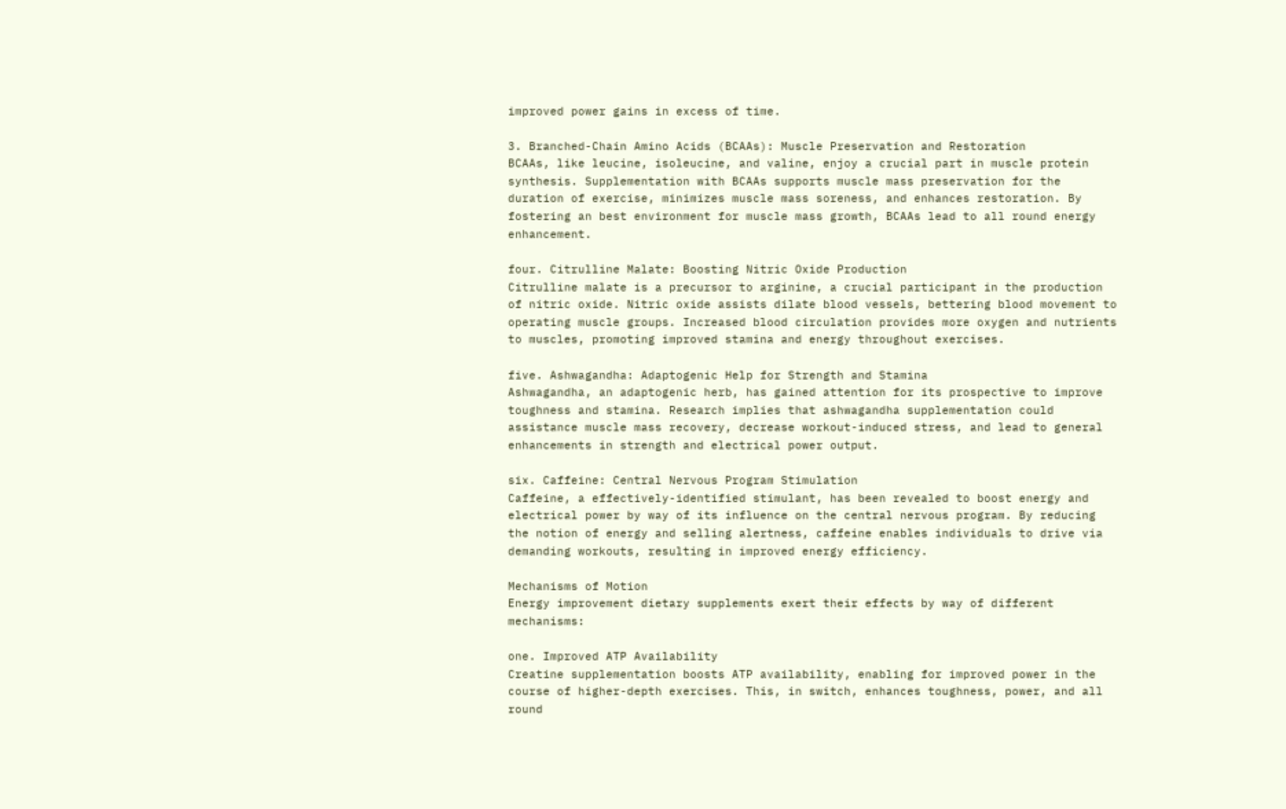improved power gains in excess of time.

3. Branched-Chain Amino Acids (BCAAs): Muscle Preservation and Restoration
BCAAs, like leucine, isoleucine, and valine, enjoy a crucial part in muscle protein synthesis. Supplementation with BCAAs supports muscle mass preservation for the duration of exercise, minimizes muscle mass soreness, and enhances restoration. By fostering an best environment for muscle mass growth, BCAAs lead to all round energy enhancement.

four. Citrulline Malate: Boosting Nitric Oxide Production
Citrulline malate is a precursor to arginine, a crucial participant in the production of nitric oxide. Nitric oxide assists dilate blood vessels, bettering blood movement to operating muscle groups. Increased blood circulation provides more oxygen and nutrients to muscles, promoting improved stamina and energy throughout exercises.

five. Ashwagandha: Adaptogenic Help for Strength and Stamina
Ashwagandha, an adaptogenic herb, has gained attention for its prospective to improve toughness and stamina. Research implies that ashwagandha supplementation could assistance muscle mass recovery, decrease workout-induced stress, and lead to general enhancements in strength and electrical power output.

six. Caffeine: Central Nervous Program Stimulation
Caffeine, a effectively-identified stimulant, has been revealed to boost energy and electrical power by way of its influence on the central nervous program. By reducing the notion of energy and selling alertness, caffeine enables individuals to drive via demanding workouts, resulting in improved energy efficiency.

Mechanisms of Motion
Energy improvement dietary supplements exert their effects by way of different mechanisms:

one. Improved ATP Availability
Creatine supplementation boosts ATP availability, enabling for improved power in the course of higher-depth exercises. This, in switch, enhances toughness, power, and all round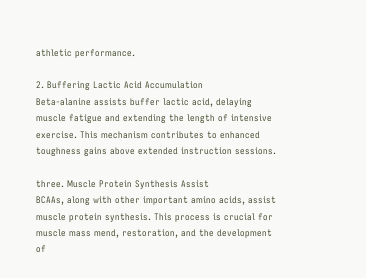athletic performance.

2. Buffering Lactic Acid Accumulation
Beta-alanine assists buffer lactic acid, delaying muscle fatigue and extending the length of intensive exercise. This mechanism contributes to enhanced toughness gains above extended instruction sessions.

three. Muscle Protein Synthesis Assist
BCAAs, along with other important amino acids, assist muscle protein synthesis. This process is crucial for muscle mass mend, restoration, and the development of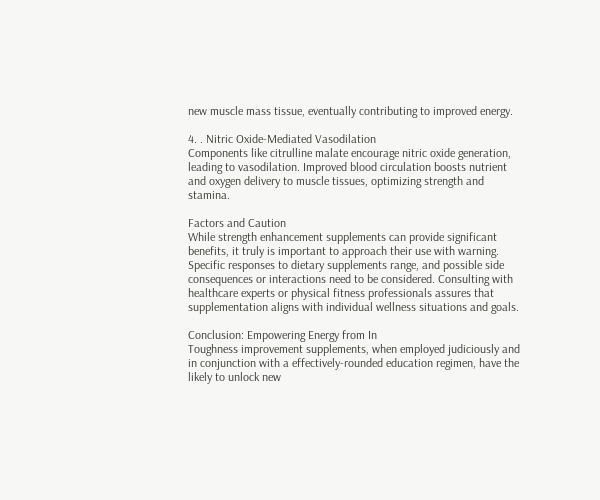new muscle mass tissue, eventually contributing to improved energy.

4. . Nitric Oxide-Mediated Vasodilation
Components like citrulline malate encourage nitric oxide generation, leading to vasodilation. Improved blood circulation boosts nutrient and oxygen delivery to muscle tissues, optimizing strength and stamina.

Factors and Caution
While strength enhancement supplements can provide significant benefits, it truly is important to approach their use with warning. Specific responses to dietary supplements range, and possible side consequences or interactions need to be considered. Consulting with healthcare experts or physical fitness professionals assures that supplementation aligns with individual wellness situations and goals.

Conclusion: Empowering Energy from In
Toughness improvement supplements, when employed judiciously and in conjunction with a effectively-rounded education regimen, have the likely to unlock new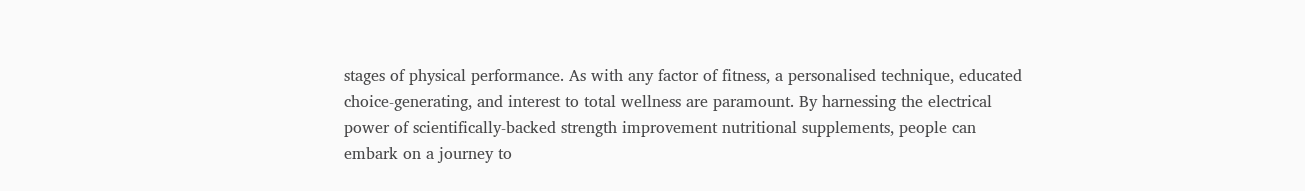stages of physical performance. As with any factor of fitness, a personalised technique, educated choice-generating, and interest to total wellness are paramount. By harnessing the electrical power of scientifically-backed strength improvement nutritional supplements, people can embark on a journey to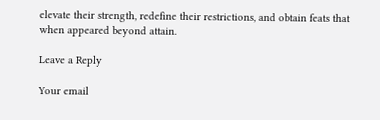elevate their strength, redefine their restrictions, and obtain feats that when appeared beyond attain.

Leave a Reply

Your email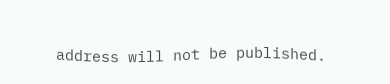address will not be published.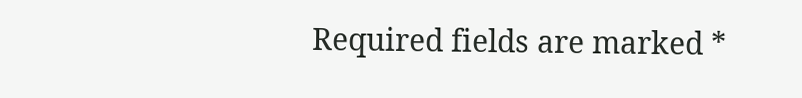Required fields are marked *